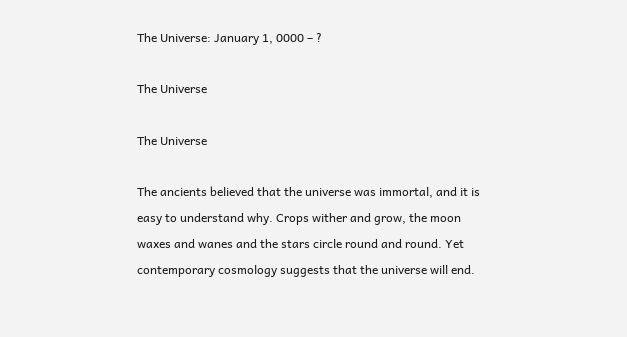The Universe: January 1, 0000 – ?

The Universe

The Universe

The ancients believed that the universe was immortal, and it is easy to understand why. Crops wither and grow, the moon waxes and wanes and the stars circle round and round. Yet contemporary cosmology suggests that the universe will end.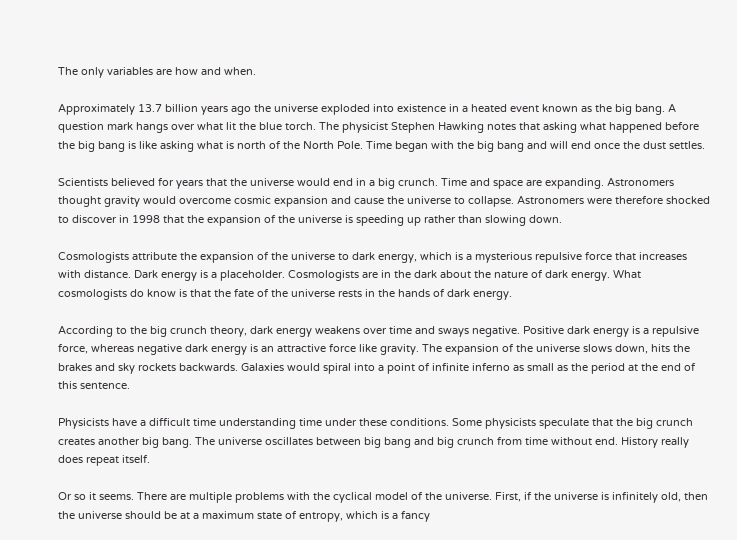The only variables are how and when.

Approximately 13.7 billion years ago the universe exploded into existence in a heated event known as the big bang. A question mark hangs over what lit the blue torch. The physicist Stephen Hawking notes that asking what happened before the big bang is like asking what is north of the North Pole. Time began with the big bang and will end once the dust settles.

Scientists believed for years that the universe would end in a big crunch. Time and space are expanding. Astronomers thought gravity would overcome cosmic expansion and cause the universe to collapse. Astronomers were therefore shocked to discover in 1998 that the expansion of the universe is speeding up rather than slowing down.

Cosmologists attribute the expansion of the universe to dark energy, which is a mysterious repulsive force that increases with distance. Dark energy is a placeholder. Cosmologists are in the dark about the nature of dark energy. What cosmologists do know is that the fate of the universe rests in the hands of dark energy.

According to the big crunch theory, dark energy weakens over time and sways negative. Positive dark energy is a repulsive force, whereas negative dark energy is an attractive force like gravity. The expansion of the universe slows down, hits the brakes and sky rockets backwards. Galaxies would spiral into a point of infinite inferno as small as the period at the end of this sentence.

Physicists have a difficult time understanding time under these conditions. Some physicists speculate that the big crunch creates another big bang. The universe oscillates between big bang and big crunch from time without end. History really does repeat itself.

Or so it seems. There are multiple problems with the cyclical model of the universe. First, if the universe is infinitely old, then the universe should be at a maximum state of entropy, which is a fancy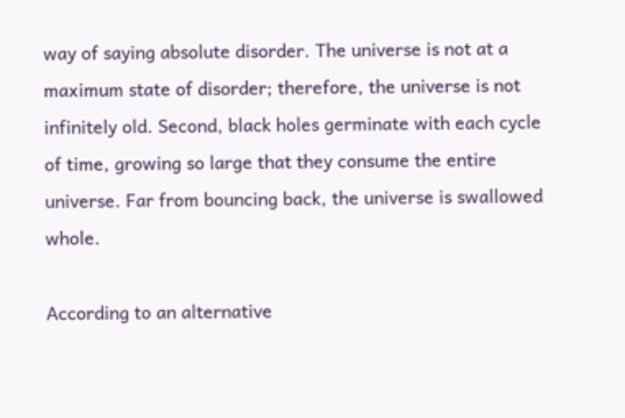way of saying absolute disorder. The universe is not at a maximum state of disorder; therefore, the universe is not infinitely old. Second, black holes germinate with each cycle of time, growing so large that they consume the entire universe. Far from bouncing back, the universe is swallowed whole.

According to an alternative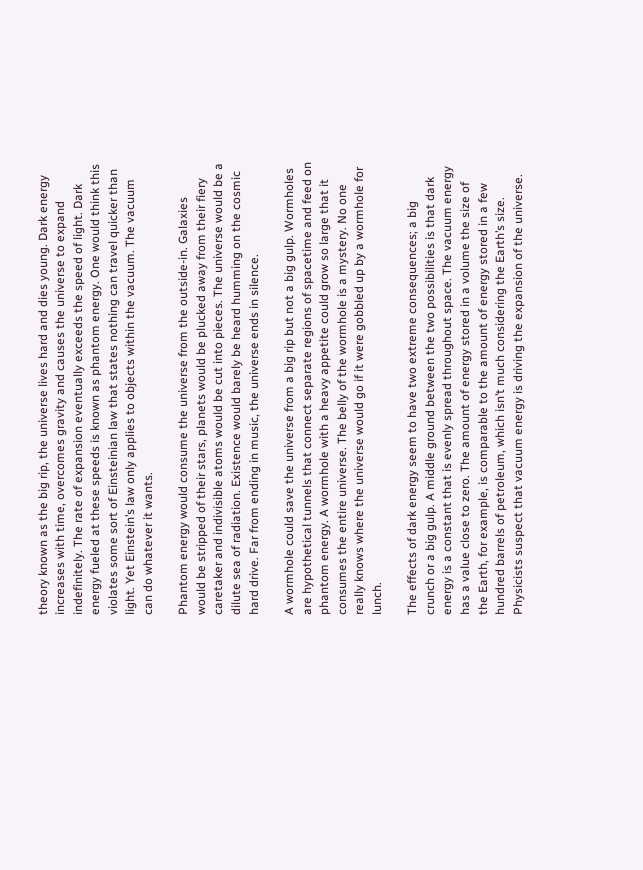theory known as the big rip, the universe lives hard and dies young. Dark energy increases with time, overcomes gravity and causes the universe to expand indefinitely. The rate of expansion eventually exceeds the speed of light. Dark energy fueled at these speeds is known as phantom energy. One would think this violates some sort of Einsteinian law that states nothing can travel quicker than light. Yet Einstein’s law only applies to objects within the vacuum. The vacuum can do whatever it wants.

Phantom energy would consume the universe from the outside-in. Galaxies would be stripped of their stars, planets would be plucked away from their fiery caretaker and indivisible atoms would be cut into pieces. The universe would be a dilute sea of radiation. Existence would barely be heard humming on the cosmic hard drive. Far from ending in music, the universe ends in silence.

A wormhole could save the universe from a big rip but not a big gulp. Wormholes are hypothetical tunnels that connect separate regions of spacetime and feed on phantom energy. A wormhole with a heavy appetite could grow so large that it consumes the entire universe. The belly of the wormhole is a mystery. No one really knows where the universe would go if it were gobbled up by a wormhole for lunch.

The effects of dark energy seem to have two extreme consequences; a big crunch or a big gulp. A middle ground between the two possibilities is that dark energy is a constant that is evenly spread throughout space. The vacuum energy has a value close to zero. The amount of energy stored in a volume the size of the Earth, for example, is comparable to the amount of energy stored in a few hundred barrels of petroleum, which isn’t much considering the Earth’s size. Physicists suspect that vacuum energy is driving the expansion of the universe.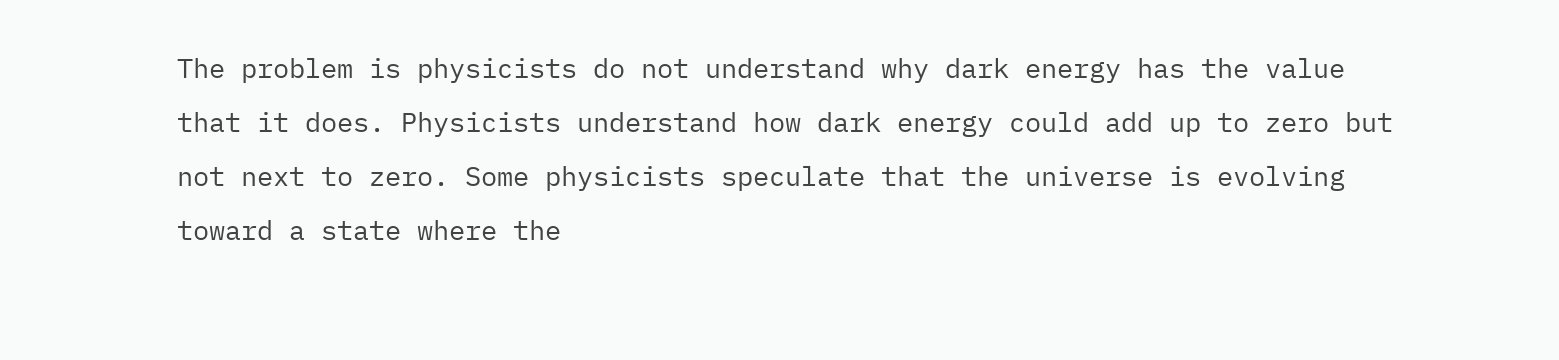The problem is physicists do not understand why dark energy has the value that it does. Physicists understand how dark energy could add up to zero but not next to zero. Some physicists speculate that the universe is evolving toward a state where the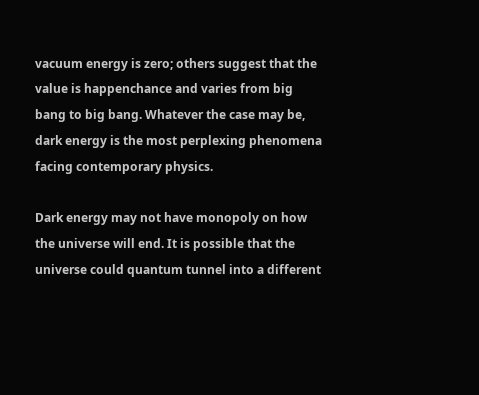vacuum energy is zero; others suggest that the value is happenchance and varies from big bang to big bang. Whatever the case may be, dark energy is the most perplexing phenomena facing contemporary physics.

Dark energy may not have monopoly on how the universe will end. It is possible that the universe could quantum tunnel into a different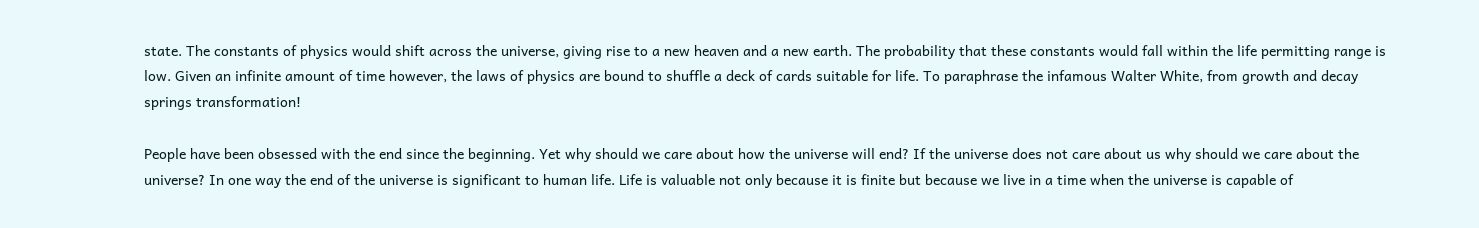state. The constants of physics would shift across the universe, giving rise to a new heaven and a new earth. The probability that these constants would fall within the life permitting range is low. Given an infinite amount of time however, the laws of physics are bound to shuffle a deck of cards suitable for life. To paraphrase the infamous Walter White, from growth and decay springs transformation!

People have been obsessed with the end since the beginning. Yet why should we care about how the universe will end? If the universe does not care about us why should we care about the universe? In one way the end of the universe is significant to human life. Life is valuable not only because it is finite but because we live in a time when the universe is capable of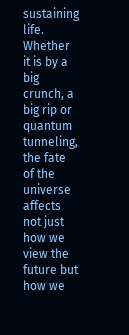sustaining life. Whether it is by a big crunch, a big rip or quantum tunneling, the fate of the universe affects not just how we view the future but how we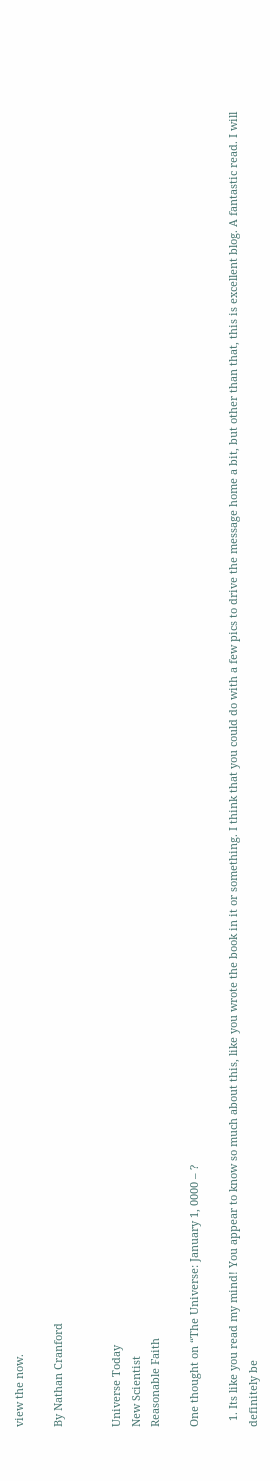view the now.

By Nathan Cranford


Universe Today
New Scientist
Reasonable Faith

One thought on “The Universe: January 1, 0000 – ?

  1. Its like you read my mind! You appear to know so much about this, like you wrote the book in it or something. I think that you could do with a few pics to drive the message home a bit, but other than that, this is excellent blog. A fantastic read. I will definitely be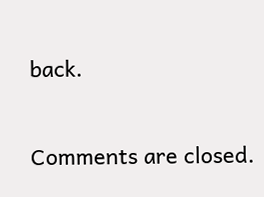back.

Comments are closed.